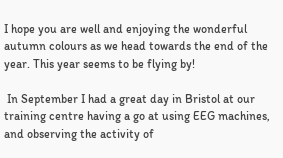I hope you are well and enjoying the wonderful autumn colours as we head towards the end of the year. This year seems to be flying by!

 In September I had a great day in Bristol at our training centre having a go at using EEG machines, and observing the activity of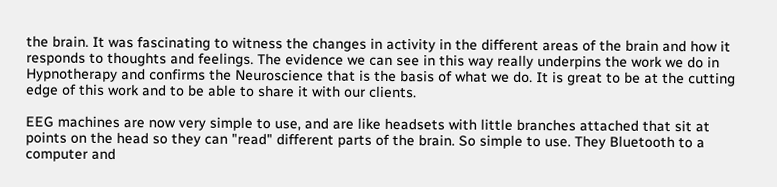the brain. It was fascinating to witness the changes in activity in the different areas of the brain and how it responds to thoughts and feelings. The evidence we can see in this way really underpins the work we do in Hypnotherapy and confirms the Neuroscience that is the basis of what we do. It is great to be at the cutting edge of this work and to be able to share it with our clients.

EEG machines are now very simple to use, and are like headsets with little branches attached that sit at points on the head so they can "read" different parts of the brain. So simple to use. They Bluetooth to a computer and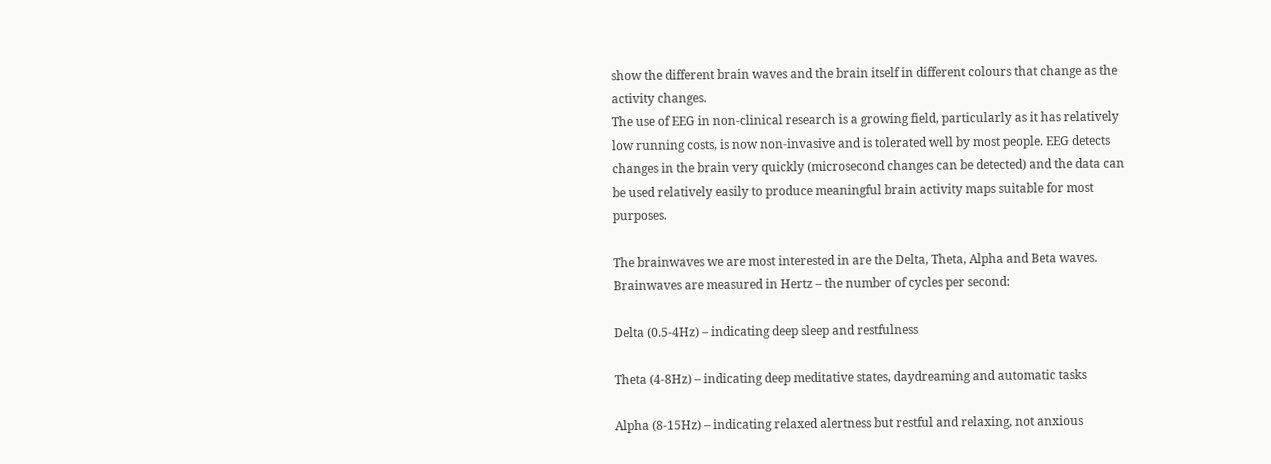show the different brain waves and the brain itself in different colours that change as the activity changes.
The use of EEG in non-clinical research is a growing field, particularly as it has relatively low running costs, is now non-invasive and is tolerated well by most people. EEG detects changes in the brain very quickly (microsecond changes can be detected) and the data can be used relatively easily to produce meaningful brain activity maps suitable for most purposes.

The brainwaves we are most interested in are the Delta, Theta, Alpha and Beta waves. Brainwaves are measured in Hertz – the number of cycles per second:

Delta (0.5-4Hz) – indicating deep sleep and restfulness

Theta (4-8Hz) – indicating deep meditative states, daydreaming and automatic tasks

Alpha (8-15Hz) – indicating relaxed alertness but restful and relaxing, not anxious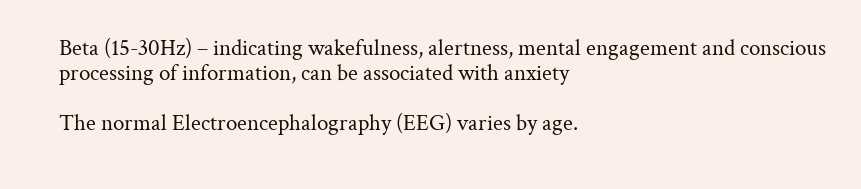Beta (15-30Hz) – indicating wakefulness, alertness, mental engagement and conscious processing of information, can be associated with anxiety

The normal Electroencephalography (EEG) varies by age.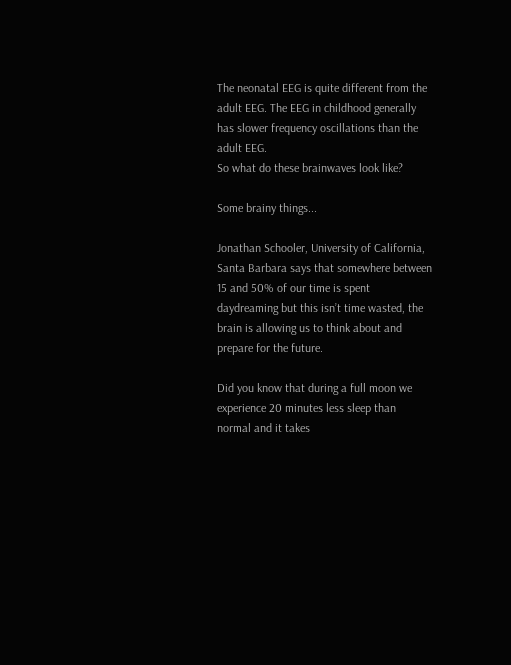The neonatal EEG is quite different from the adult EEG. The EEG in childhood generally has slower frequency oscillations than the adult EEG.
So what do these brainwaves look like?

Some brainy things...

Jonathan Schooler, University of California, Santa Barbara says that somewhere between 15 and 50% of our time is spent daydreaming but this isn’t time wasted, the brain is allowing us to think about and prepare for the future.

Did you know that during a full moon we experience 20 minutes less sleep than normal and it takes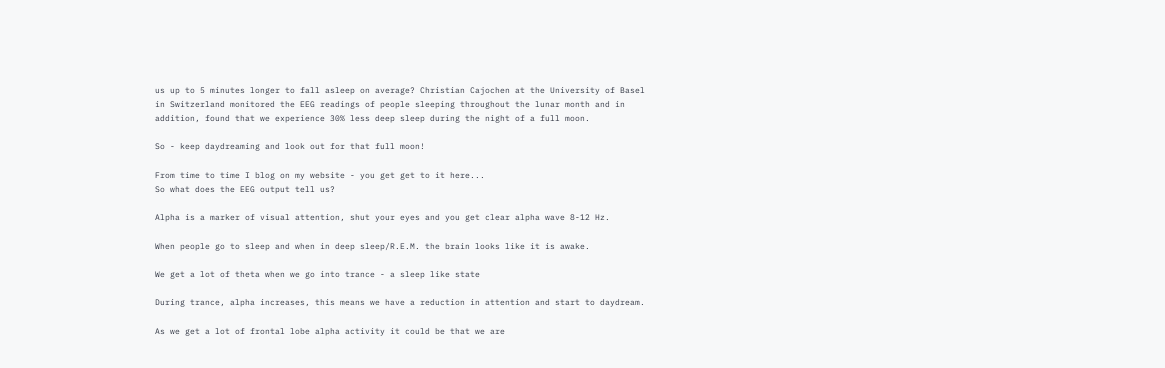us up to 5 minutes longer to fall asleep on average? Christian Cajochen at the University of Basel in Switzerland monitored the EEG readings of people sleeping throughout the lunar month and in addition, found that we experience 30% less deep sleep during the night of a full moon.

So - keep daydreaming and look out for that full moon!

From time to time I blog on my website - you get get to it here...
So what does the EEG output tell us?

Alpha is a marker of visual attention, shut your eyes and you get clear alpha wave 8-12 Hz.

When people go to sleep and when in deep sleep/R.E.M. the brain looks like it is awake.

We get a lot of theta when we go into trance - a sleep like state

During trance, alpha increases, this means we have a reduction in attention and start to daydream.

As we get a lot of frontal lobe alpha activity it could be that we are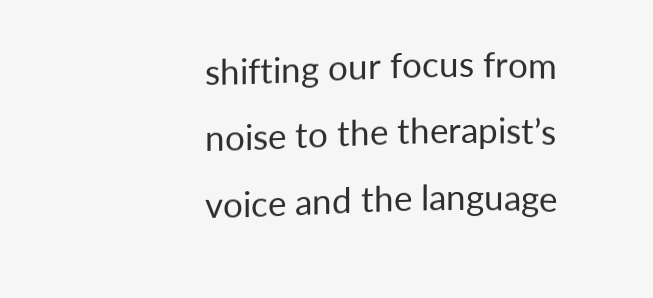shifting our focus from noise to the therapist’s voice and the language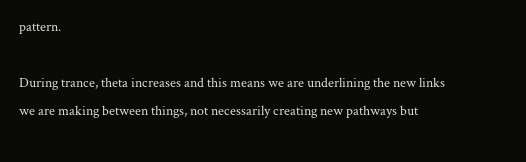pattern.

During trance, theta increases and this means we are underlining the new links we are making between things, not necessarily creating new pathways but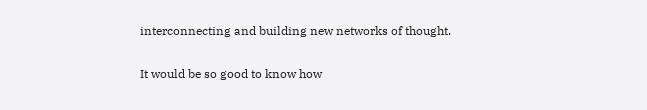interconnecting and building new networks of thought.

It would be so good to know how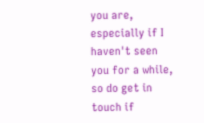you are, especially if I haven't seen you for a while, so do get in touch if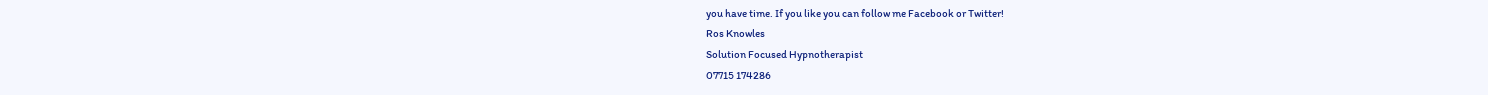you have time. If you like you can follow me Facebook or Twitter!
Ros Knowles
Solution Focused Hypnotherapist
07715 174286